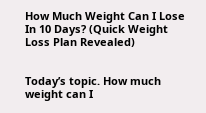How Much Weight Can I Lose In 10 Days? (Quick Weight Loss Plan Revealed)


Today’s topic. How much weight can I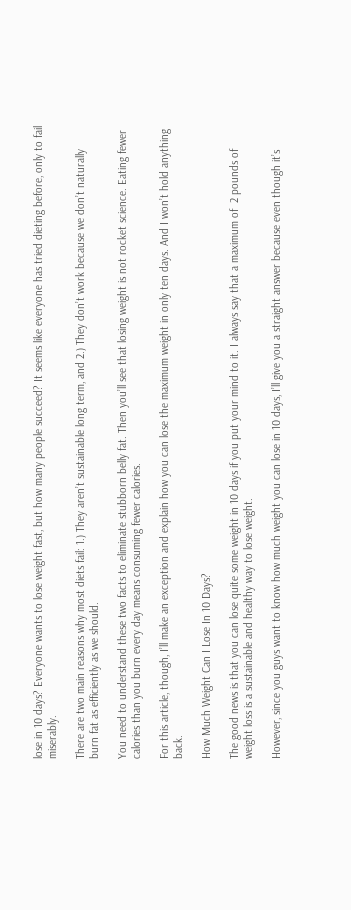lose in 10 days? Everyone wants to lose weight fast, but how many people succeed? It seems like everyone has tried dieting before, only to fail miserably.

There are two main reasons why most diets fail: 1.) They aren’t sustainable long term, and 2.) They don’t work because we don’t naturally burn fat as efficiently as we should.

You need to understand these two facts to eliminate stubborn belly fat. Then you’ll see that losing weight is not rocket science. Eating fewer calories than you burn every day means consuming fewer calories.

For this article, though, I’ll make an exception and explain how you can lose the maximum weight in only ten days. And I won’t hold anything back.

How Much Weight Can I Lose In 10 Days?

The good news is that you can lose quite some weight in 10 days if you put your mind to it. I always say that a maximum of  2 pounds of weight loss is a sustainable and healthy way to lose weight.

However, since you guys want to know how much weight you can lose in 10 days, I’ll give you a straight answer because even though it’s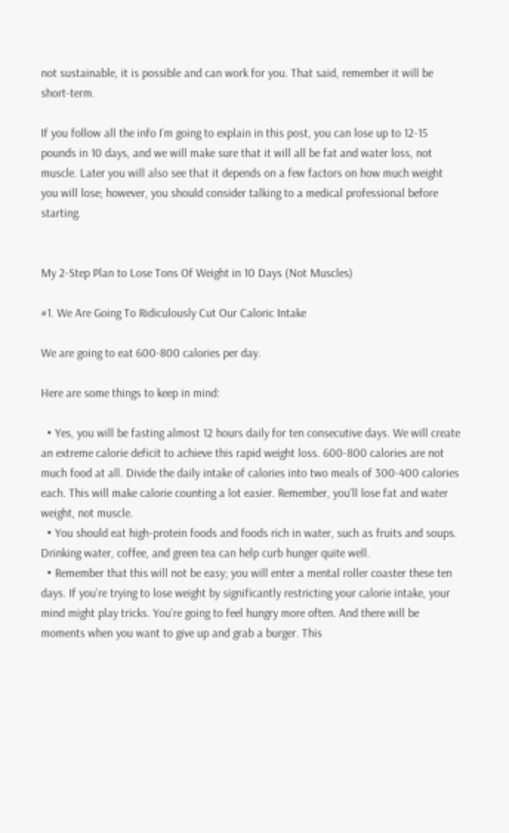not sustainable, it is possible and can work for you. That said, remember it will be short-term.

If you follow all the info I’m going to explain in this post, you can lose up to 12-15 pounds in 10 days, and we will make sure that it will all be fat and water loss, not muscle. Later you will also see that it depends on a few factors on how much weight you will lose; however, you should consider talking to a medical professional before starting.


My 2-Step Plan to Lose Tons Of Weight in 10 Days (Not Muscles)

#1. We Are Going To Ridiculously Cut Our Caloric Intake

We are going to eat 600-800 calories per day.

Here are some things to keep in mind:

  • Yes, you will be fasting almost 12 hours daily for ten consecutive days. We will create an extreme calorie deficit to achieve this rapid weight loss. 600-800 calories are not much food at all. Divide the daily intake of calories into two meals of 300-400 calories each. This will make calorie counting a lot easier. Remember, you’ll lose fat and water weight, not muscle.
  • You should eat high-protein foods and foods rich in water, such as fruits and soups. Drinking water, coffee, and green tea can help curb hunger quite well.
  • Remember that this will not be easy; you will enter a mental roller coaster these ten days. If you’re trying to lose weight by significantly restricting your calorie intake, your mind might play tricks. You’re going to feel hungry more often. And there will be moments when you want to give up and grab a burger. This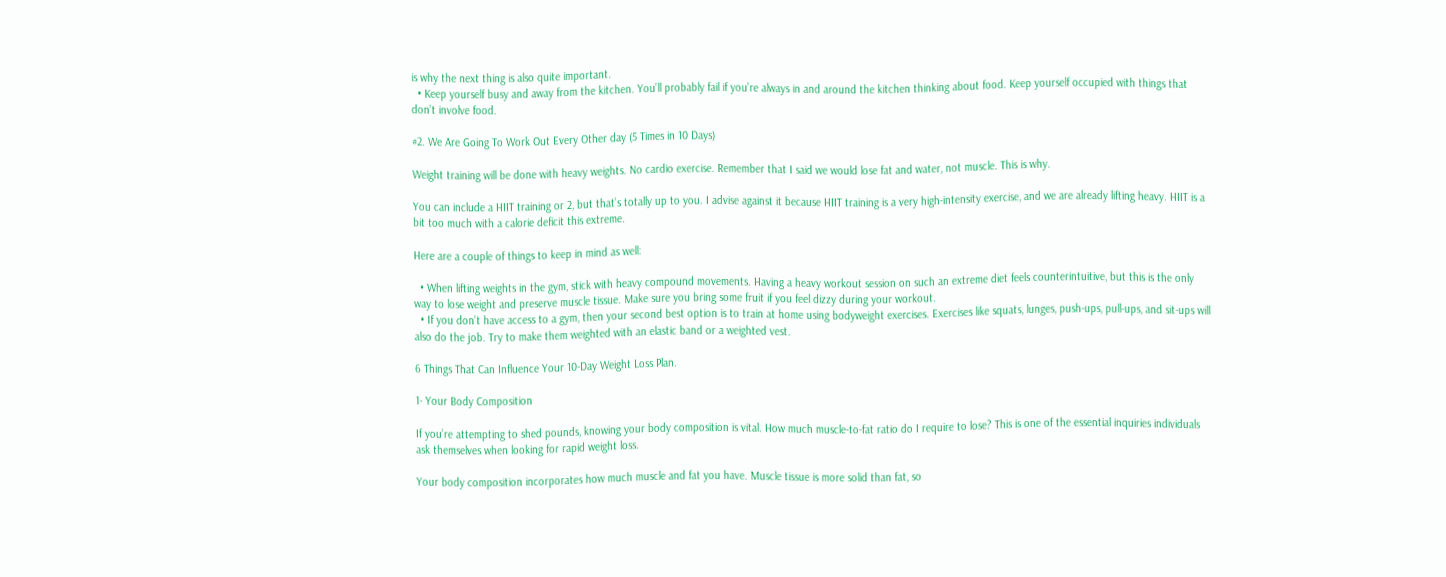is why the next thing is also quite important.
  • Keep yourself busy and away from the kitchen. You’ll probably fail if you’re always in and around the kitchen thinking about food. Keep yourself occupied with things that don’t involve food.

#2. We Are Going To Work Out Every Other day (5 Times in 10 Days)

Weight training will be done with heavy weights. No cardio exercise. Remember that I said we would lose fat and water, not muscle. This is why.

You can include a HIIT training or 2, but that’s totally up to you. I advise against it because HIIT training is a very high-intensity exercise, and we are already lifting heavy. HIIT is a bit too much with a calorie deficit this extreme.

Here are a couple of things to keep in mind as well:

  • When lifting weights in the gym, stick with heavy compound movements. Having a heavy workout session on such an extreme diet feels counterintuitive, but this is the only way to lose weight and preserve muscle tissue. Make sure you bring some fruit if you feel dizzy during your workout.
  • If you don’t have access to a gym, then your second best option is to train at home using bodyweight exercises. Exercises like squats, lunges, push-ups, pull-ups, and sit-ups will also do the job. Try to make them weighted with an elastic band or a weighted vest.

6 Things That Can Influence Your 10-Day Weight Loss Plan.

1- Your Body Composition

If you’re attempting to shed pounds, knowing your body composition is vital. How much muscle-to-fat ratio do I require to lose? This is one of the essential inquiries individuals ask themselves when looking for rapid weight loss.

Your body composition incorporates how much muscle and fat you have. Muscle tissue is more solid than fat, so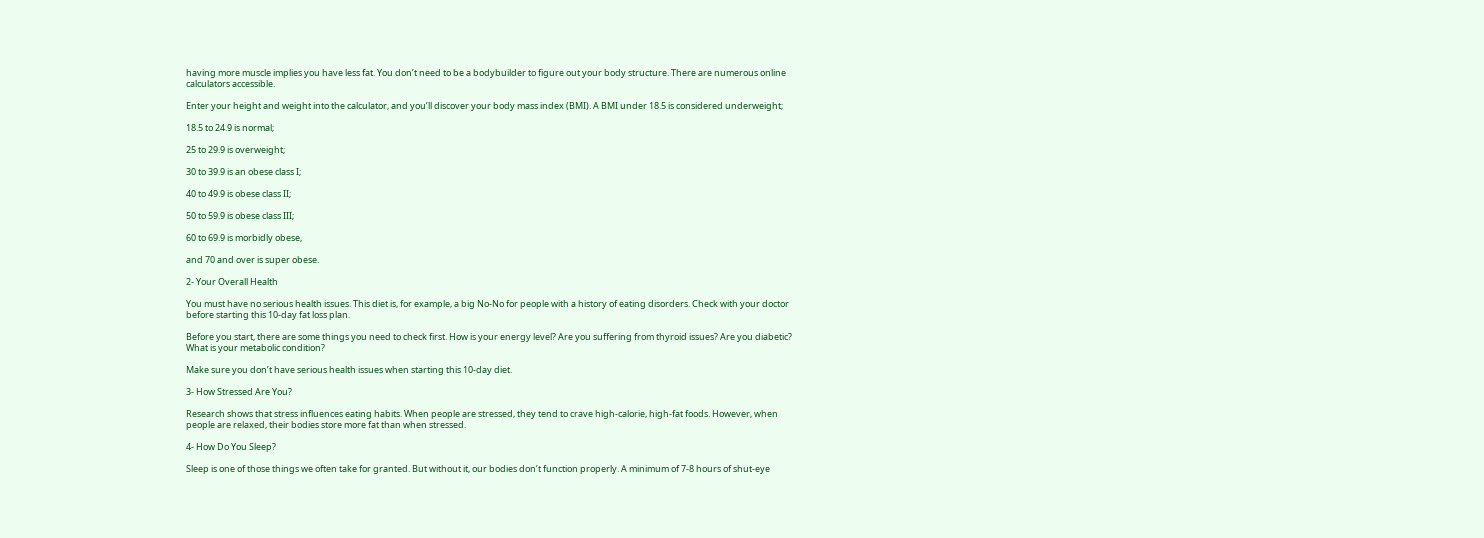having more muscle implies you have less fat. You don’t need to be a bodybuilder to figure out your body structure. There are numerous online calculators accessible.

Enter your height and weight into the calculator, and you’ll discover your body mass index (BMI). A BMI under 18.5 is considered underweight;

18.5 to 24.9 is normal;

25 to 29.9 is overweight;

30 to 39.9 is an obese class I;

40 to 49.9 is obese class II;

50 to 59.9 is obese class III;

60 to 69.9 is morbidly obese,

and 70 and over is super obese.

2- Your Overall Health

You must have no serious health issues. This diet is, for example, a big No-No for people with a history of eating disorders. Check with your doctor before starting this 10-day fat loss plan.

Before you start, there are some things you need to check first. How is your energy level? Are you suffering from thyroid issues? Are you diabetic? What is your metabolic condition?

Make sure you don’t have serious health issues when starting this 10-day diet.

3- How Stressed Are You?

Research shows that stress influences eating habits. When people are stressed, they tend to crave high-calorie, high-fat foods. However, when people are relaxed, their bodies store more fat than when stressed.

4- How Do You Sleep?

Sleep is one of those things we often take for granted. But without it, our bodies don’t function properly. A minimum of 7-8 hours of shut-eye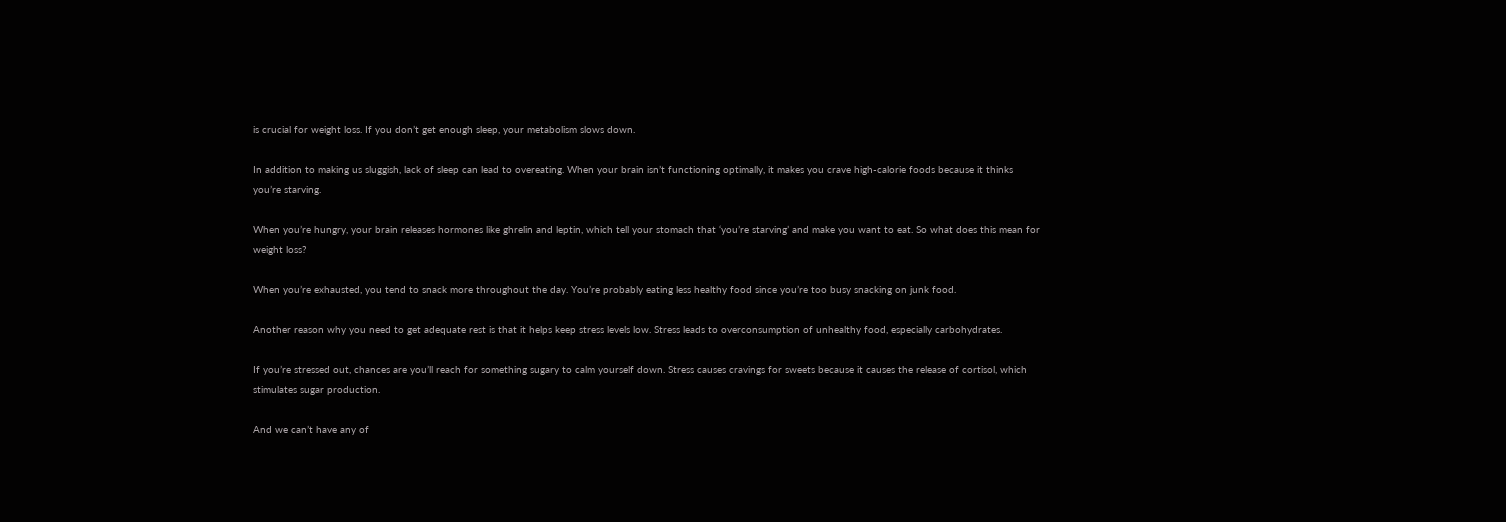is crucial for weight loss. If you don’t get enough sleep, your metabolism slows down.

In addition to making us sluggish, lack of sleep can lead to overeating. When your brain isn’t functioning optimally, it makes you crave high-calorie foods because it thinks you’re starving.

When you’re hungry, your brain releases hormones like ghrelin and leptin, which tell your stomach that ‘you’re starving’ and make you want to eat. So what does this mean for weight loss?

When you’re exhausted, you tend to snack more throughout the day. You’re probably eating less healthy food since you’re too busy snacking on junk food.

Another reason why you need to get adequate rest is that it helps keep stress levels low. Stress leads to overconsumption of unhealthy food, especially carbohydrates.

If you’re stressed out, chances are you’ll reach for something sugary to calm yourself down. Stress causes cravings for sweets because it causes the release of cortisol, which stimulates sugar production.

And we can’t have any of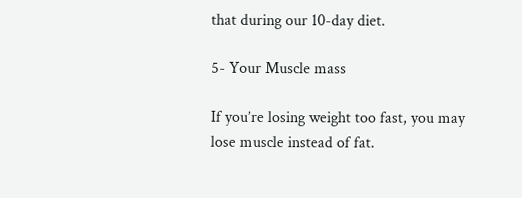that during our 10-day diet.

5- Your Muscle mass

If you’re losing weight too fast, you may lose muscle instead of fat.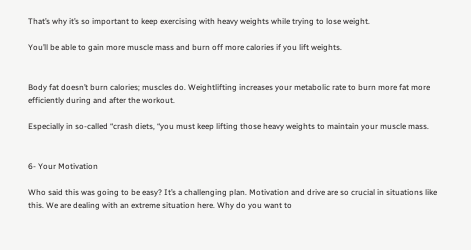That’s why it’s so important to keep exercising with heavy weights while trying to lose weight.

You’ll be able to gain more muscle mass and burn off more calories if you lift weights.


Body fat doesn’t burn calories; muscles do. Weightlifting increases your metabolic rate to burn more fat more efficiently during and after the workout.

Especially in so-called “crash diets, “you must keep lifting those heavy weights to maintain your muscle mass.


6- Your Motivation

Who said this was going to be easy? It’s a challenging plan. Motivation and drive are so crucial in situations like this. We are dealing with an extreme situation here. Why do you want to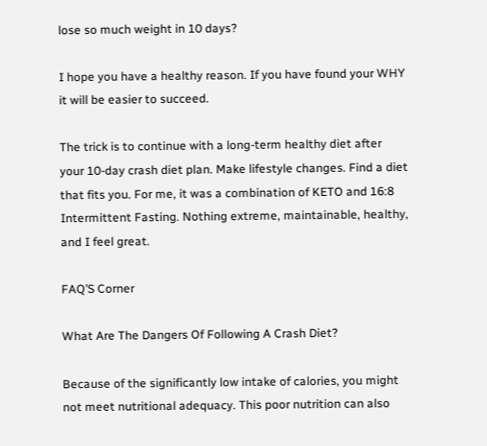lose so much weight in 10 days?

I hope you have a healthy reason. If you have found your WHY it will be easier to succeed.

The trick is to continue with a long-term healthy diet after your 10-day crash diet plan. Make lifestyle changes. Find a diet that fits you. For me, it was a combination of KETO and 16:8 Intermittent Fasting. Nothing extreme, maintainable, healthy, and I feel great.

FAQ’S Corner

What Are The Dangers Of Following A Crash Diet?

Because of the significantly low intake of calories, you might not meet nutritional adequacy. This poor nutrition can also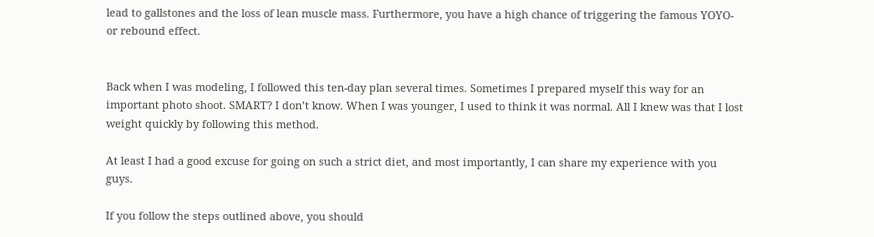lead to gallstones and the loss of lean muscle mass. Furthermore, you have a high chance of triggering the famous YOYO- or rebound effect.


Back when I was modeling, I followed this ten-day plan several times. Sometimes I prepared myself this way for an important photo shoot. SMART? I don’t know. When I was younger, I used to think it was normal. All I knew was that I lost weight quickly by following this method.

At least I had a good excuse for going on such a strict diet, and most importantly, I can share my experience with you guys.

If you follow the steps outlined above, you should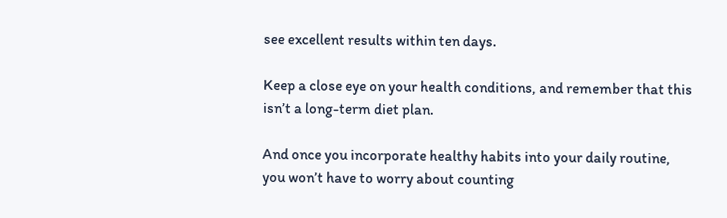see excellent results within ten days.

Keep a close eye on your health conditions, and remember that this isn’t a long-term diet plan.

And once you incorporate healthy habits into your daily routine, you won’t have to worry about counting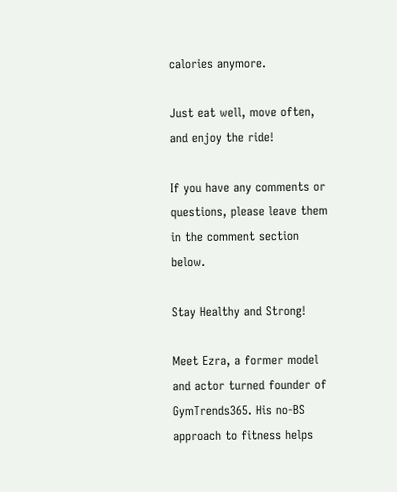calories anymore.

Just eat well, move often, and enjoy the ride!

If you have any comments or questions, please leave them in the comment section below.

Stay Healthy and Strong!

Meet Ezra, a former model and actor turned founder of GymTrends365. His no-BS approach to fitness helps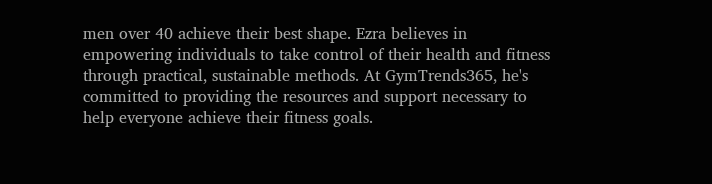men over 40 achieve their best shape. Ezra believes in empowering individuals to take control of their health and fitness through practical, sustainable methods. At GymTrends365, he's committed to providing the resources and support necessary to help everyone achieve their fitness goals.